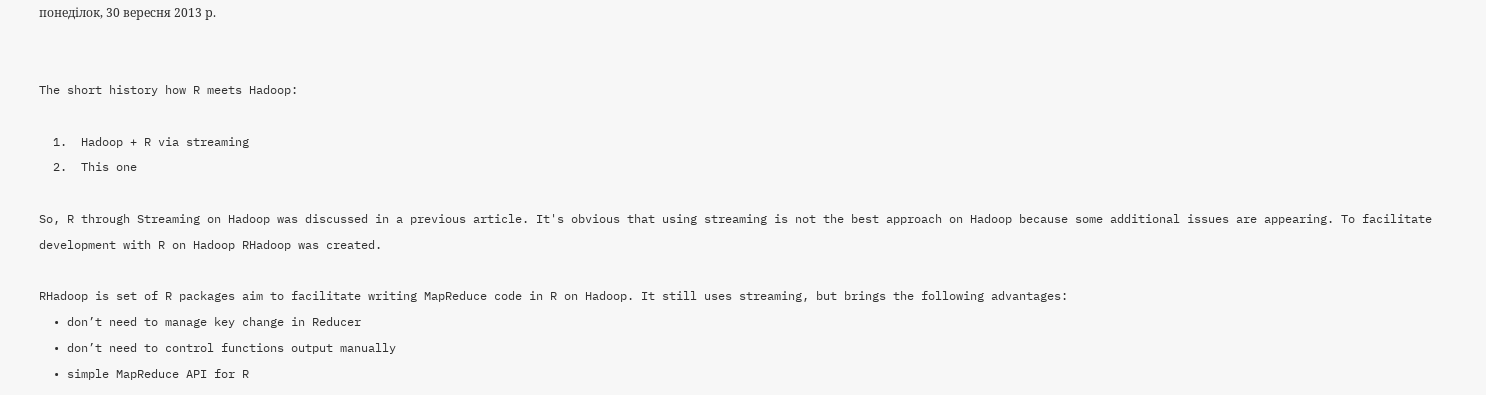понеділок, 30 вересня 2013 р.


The short history how R meets Hadoop:

  1.  Hadoop + R via streaming
  2.  This one

So, R through Streaming on Hadoop was discussed in a previous article. It's obvious that using streaming is not the best approach on Hadoop because some additional issues are appearing. To facilitate development with R on Hadoop RHadoop was created.

RHadoop is set of R packages aim to facilitate writing MapReduce code in R on Hadoop. It still uses streaming, but brings the following advantages:
  • don’t need to manage key change in Reducer
  • don’t need to control functions output manually
  • simple MapReduce API for R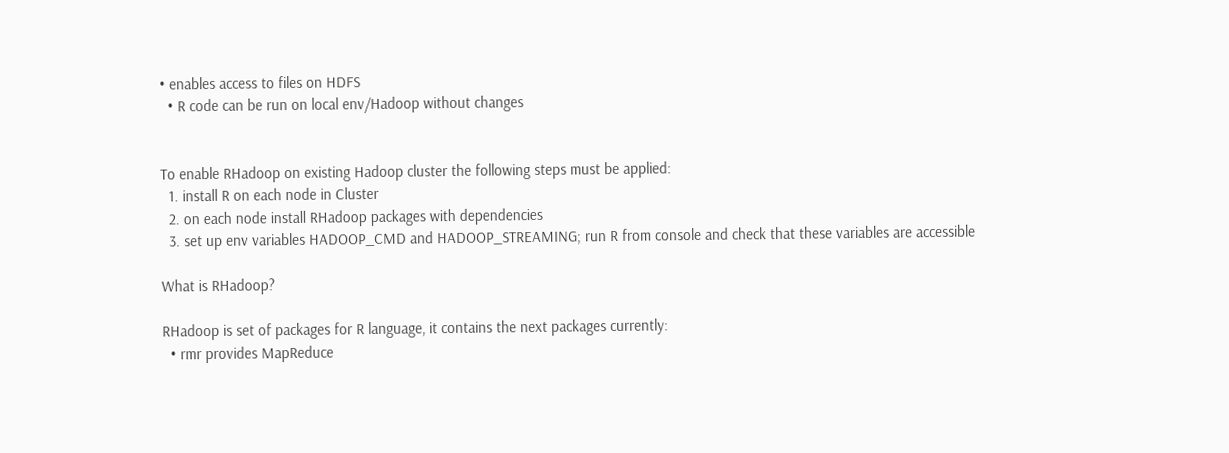• enables access to files on HDFS
  • R code can be run on local env/Hadoop without changes


To enable RHadoop on existing Hadoop cluster the following steps must be applied:
  1. install R on each node in Cluster
  2. on each node install RHadoop packages with dependencies
  3. set up env variables HADOOP_CMD and HADOOP_STREAMING; run R from console and check that these variables are accessible

What is RHadoop?

RHadoop is set of packages for R language, it contains the next packages currently:
  • rmr provides MapReduce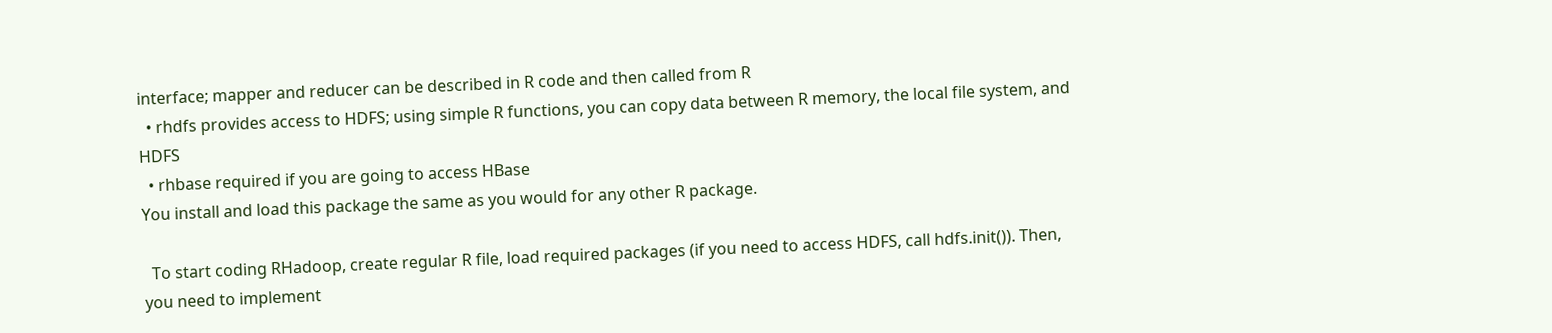interface; mapper and reducer can be described in R code and then called from R
  • rhdfs provides access to HDFS; using simple R functions, you can copy data between R memory, the local file system, and HDFS
  • rhbase required if you are going to access HBase
You install and load this package the same as you would for any other R package.

  To start coding RHadoop, create regular R file, load required packages (if you need to access HDFS, call hdfs.init()). Then, you need to implement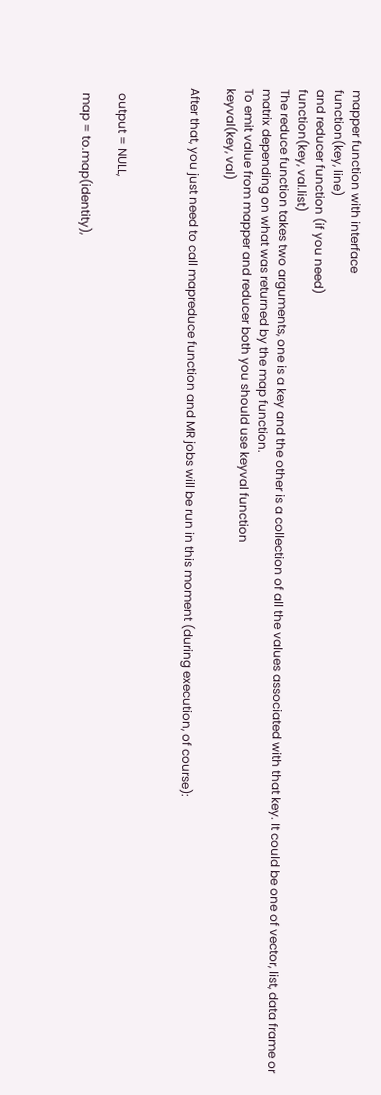mapper function with interface
function(key, line)
and reducer function (if you need)
function(key, val.list)
The reduce function takes two arguments, one is a key and the other is a collection of all the values associated with that key. It could be one of vector, list, data frame or matrix depending on what was returned by the map function.
To emit value from mapper and reducer both you should use keyval function
keyval(key, val)

After that, you just need to call mapreduce function and MR jobs will be run in this moment (during execution, of course):



  output = NULL,

  map = to.map(identity),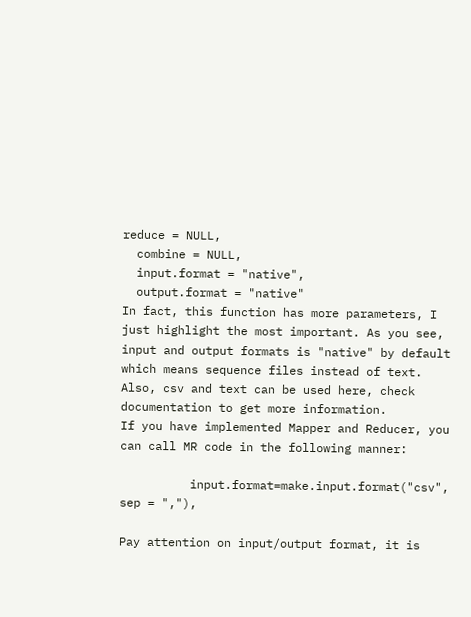reduce = NULL,
  combine = NULL,
  input.format = "native",
  output.format = "native"
In fact, this function has more parameters, I just highlight the most important. As you see, input and output formats is "native" by default which means sequence files instead of text. Also, csv and text can be used here, check documentation to get more information.
If you have implemented Mapper and Reducer, you can call MR code in the following manner:

          input.format=make.input.format("csv", sep = ","),

Pay attention on input/output format, it is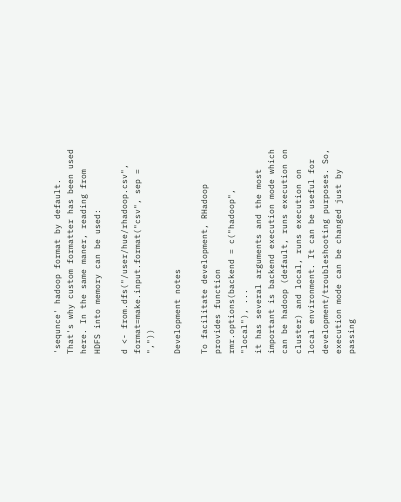'sequnce' hadoop format by default. That's why custom formatter has been used here. In the same maner, reading from HDFS into memory can be used:

d <- from.dfs("/user/hue/rhadoop.csv", format=make.input.format("csv", sep = ","))

Development notes

To facilitate development, RHadoop provides function
rmr.options(backend = c("hadoop", "local"), ...
it has several arguments and the most important is backend execution mode which can be hadoop (default, runs execution on cluster) and local, runs execution on local environment. It can be useful for development/troubleshooting purposes. So, execution mode can be changed just by passing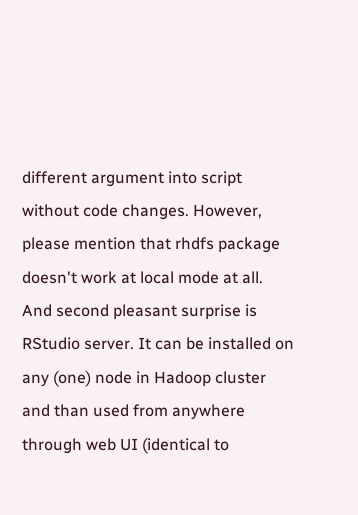different argument into script without code changes. However, please mention that rhdfs package doesn't work at local mode at all.
And second pleasant surprise is RStudio server. It can be installed on any (one) node in Hadoop cluster and than used from anywhere through web UI (identical to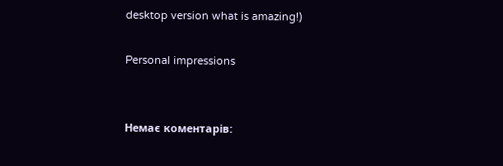desktop version what is amazing!)

Personal impressions


Немає коментарів: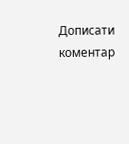Дописати коментар